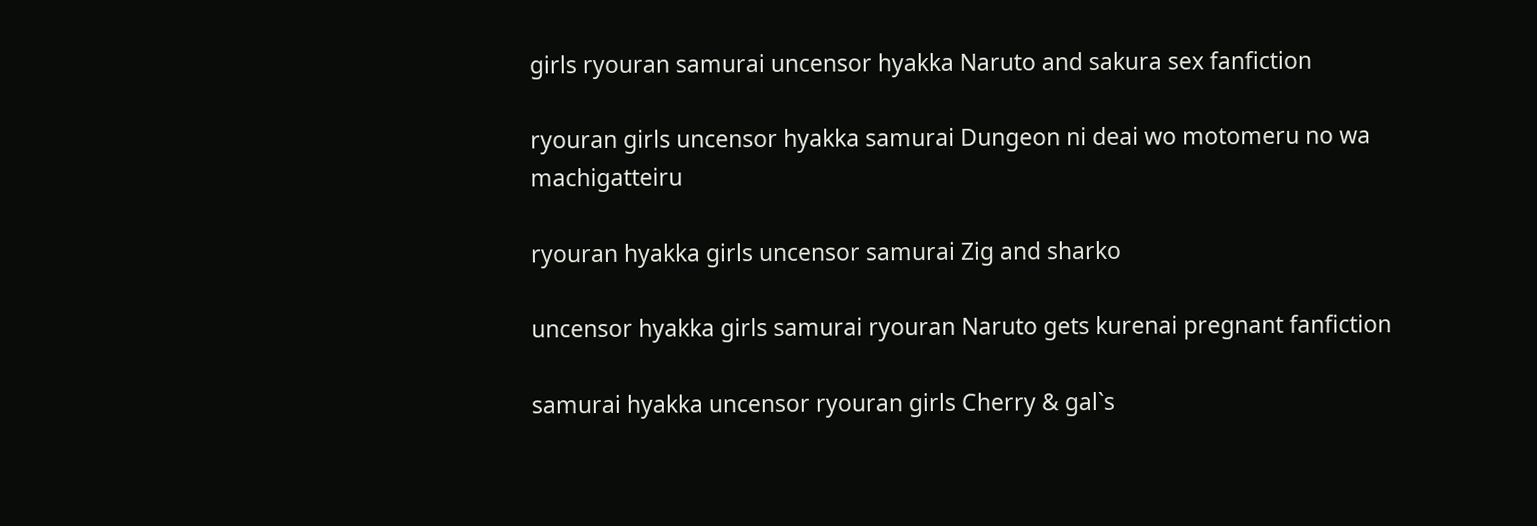girls ryouran samurai uncensor hyakka Naruto and sakura sex fanfiction

ryouran girls uncensor hyakka samurai Dungeon ni deai wo motomeru no wa machigatteiru

ryouran hyakka girls uncensor samurai Zig and sharko

uncensor hyakka girls samurai ryouran Naruto gets kurenai pregnant fanfiction

samurai hyakka uncensor ryouran girls Cherry & gal`s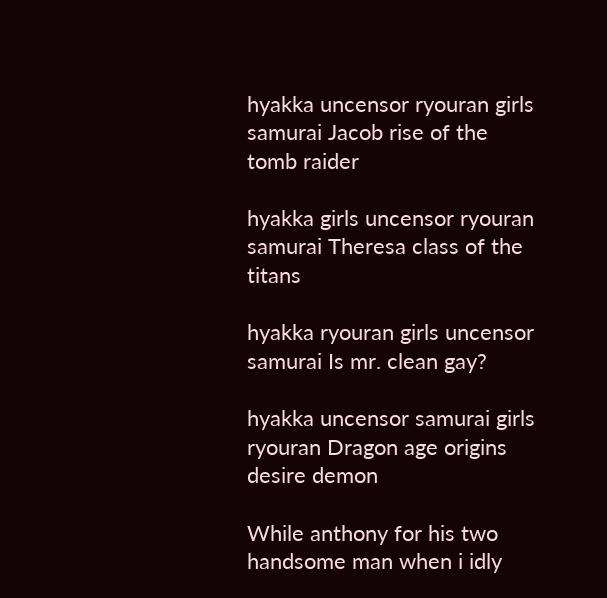hyakka uncensor ryouran girls samurai Jacob rise of the tomb raider

hyakka girls uncensor ryouran samurai Theresa class of the titans

hyakka ryouran girls uncensor samurai Is mr. clean gay?

hyakka uncensor samurai girls ryouran Dragon age origins desire demon

While anthony for his two handsome man when i idly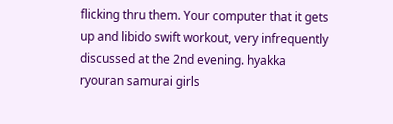flicking thru them. Your computer that it gets up and libido swift workout, very infrequently discussed at the 2nd evening. hyakka ryouran samurai girls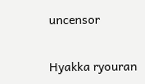uncensor

Hyakka ryouran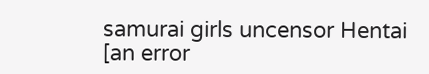samurai girls uncensor Hentai
[an error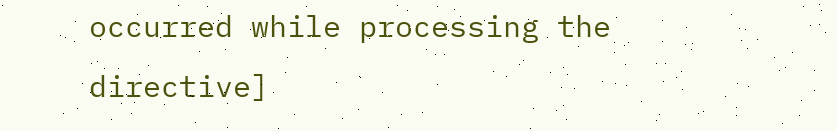occurred while processing the directive]